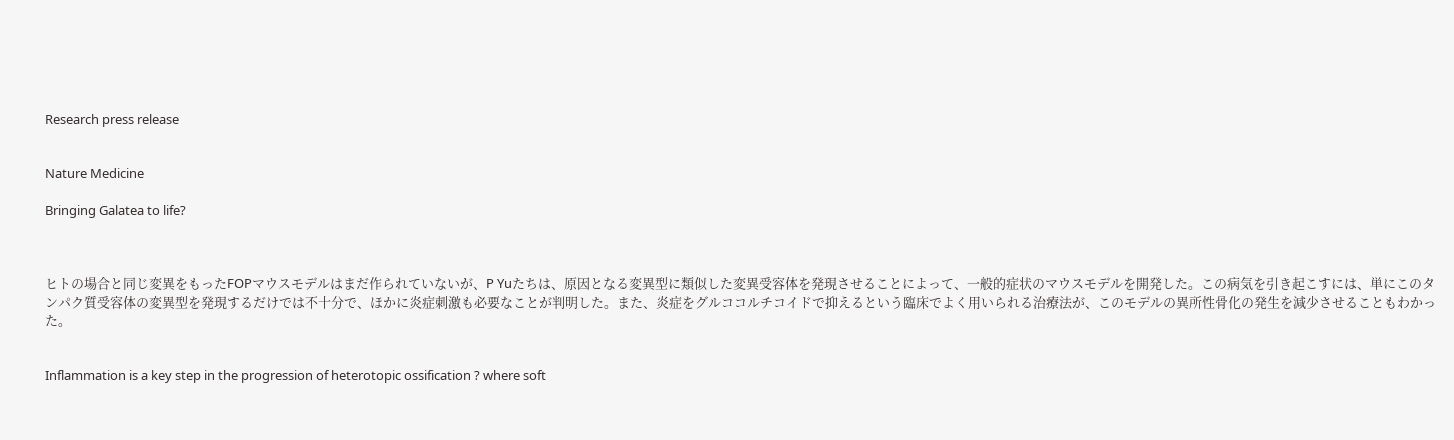Research press release


Nature Medicine

Bringing Galatea to life?



ヒトの場合と同じ変異をもったFOPマウスモデルはまだ作られていないが、P Yuたちは、原因となる変異型に類似した変異受容体を発現させることによって、一般的症状のマウスモデルを開発した。この病気を引き起こすには、単にこのタンパク質受容体の変異型を発現するだけでは不十分で、ほかに炎症刺激も必要なことが判明した。また、炎症をグルココルチコイドで抑えるという臨床でよく用いられる治療法が、このモデルの異所性骨化の発生を減少させることもわかった。


Inflammation is a key step in the progression of heterotopic ossification ? where soft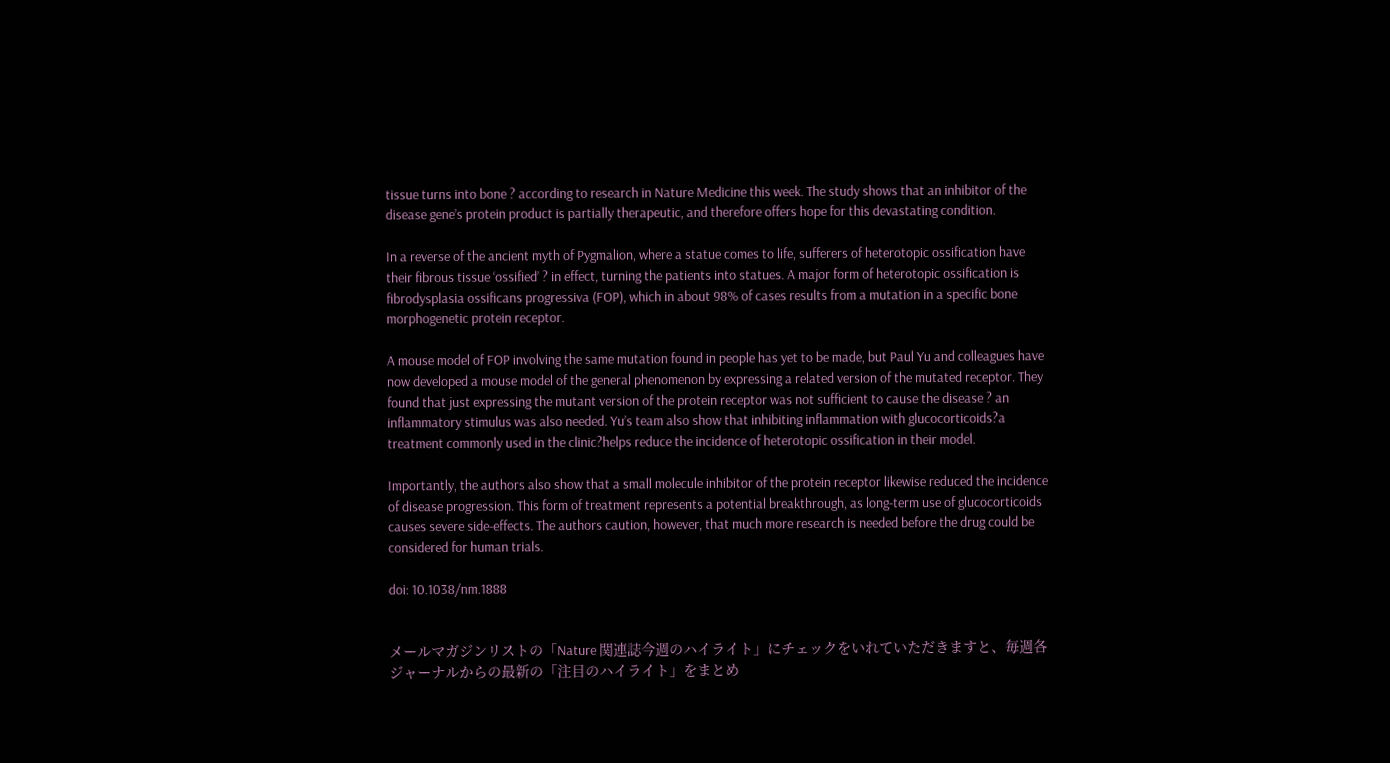tissue turns into bone ? according to research in Nature Medicine this week. The study shows that an inhibitor of the disease gene’s protein product is partially therapeutic, and therefore offers hope for this devastating condition.

In a reverse of the ancient myth of Pygmalion, where a statue comes to life, sufferers of heterotopic ossification have their fibrous tissue ‘ossified’ ? in effect, turning the patients into statues. A major form of heterotopic ossification is fibrodysplasia ossificans progressiva (FOP), which in about 98% of cases results from a mutation in a specific bone morphogenetic protein receptor.

A mouse model of FOP involving the same mutation found in people has yet to be made, but Paul Yu and colleagues have now developed a mouse model of the general phenomenon by expressing a related version of the mutated receptor. They found that just expressing the mutant version of the protein receptor was not sufficient to cause the disease ? an inflammatory stimulus was also needed. Yu’s team also show that inhibiting inflammation with glucocorticoids?a treatment commonly used in the clinic?helps reduce the incidence of heterotopic ossification in their model.

Importantly, the authors also show that a small molecule inhibitor of the protein receptor likewise reduced the incidence of disease progression. This form of treatment represents a potential breakthrough, as long-term use of glucocorticoids causes severe side-effects. The authors caution, however, that much more research is needed before the drug could be considered for human trials.

doi: 10.1038/nm.1888


メールマガジンリストの「Nature 関連誌今週のハイライト」にチェックをいれていただきますと、毎週各ジャーナルからの最新の「注目のハイライト」をまとめ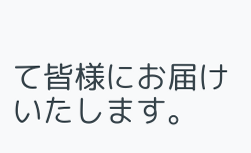て皆様にお届けいたします。